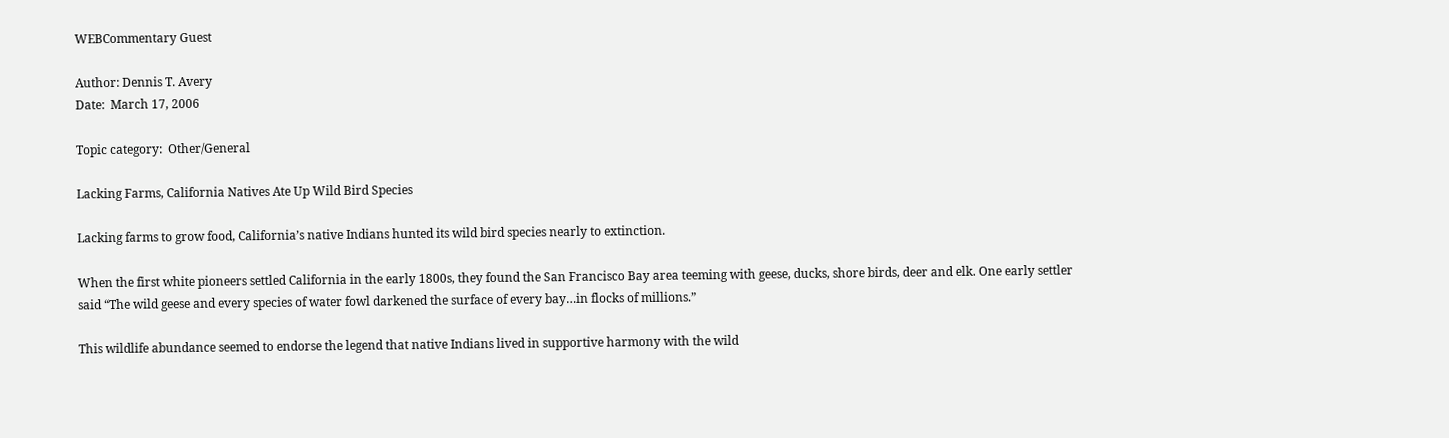WEBCommentary Guest

Author: Dennis T. Avery
Date:  March 17, 2006

Topic category:  Other/General

Lacking Farms, California Natives Ate Up Wild Bird Species

Lacking farms to grow food, California’s native Indians hunted its wild bird species nearly to extinction.

When the first white pioneers settled California in the early 1800s, they found the San Francisco Bay area teeming with geese, ducks, shore birds, deer and elk. One early settler said “The wild geese and every species of water fowl darkened the surface of every bay…in flocks of millions.”

This wildlife abundance seemed to endorse the legend that native Indians lived in supportive harmony with the wild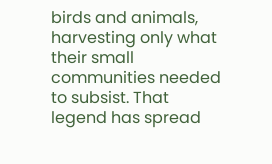birds and animals, harvesting only what their small communities needed to subsist. That legend has spread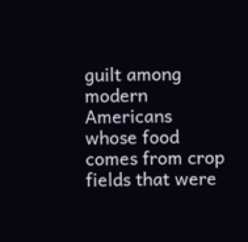guilt among modern Americans whose food comes from crop fields that were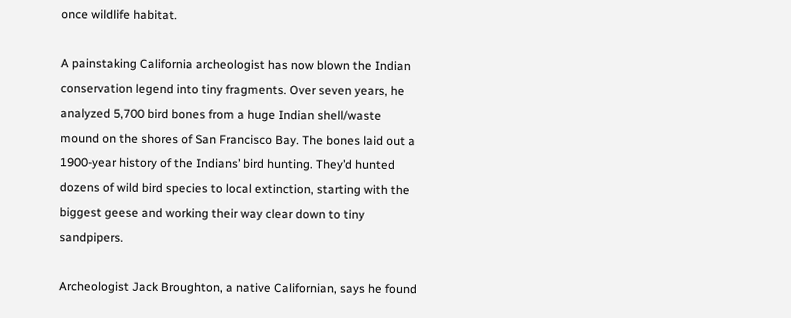once wildlife habitat.

A painstaking California archeologist has now blown the Indian conservation legend into tiny fragments. Over seven years, he analyzed 5,700 bird bones from a huge Indian shell/waste mound on the shores of San Francisco Bay. The bones laid out a 1900-year history of the Indians’ bird hunting. They’d hunted dozens of wild bird species to local extinction, starting with the biggest geese and working their way clear down to tiny sandpipers.

Archeologist Jack Broughton, a native Californian, says he found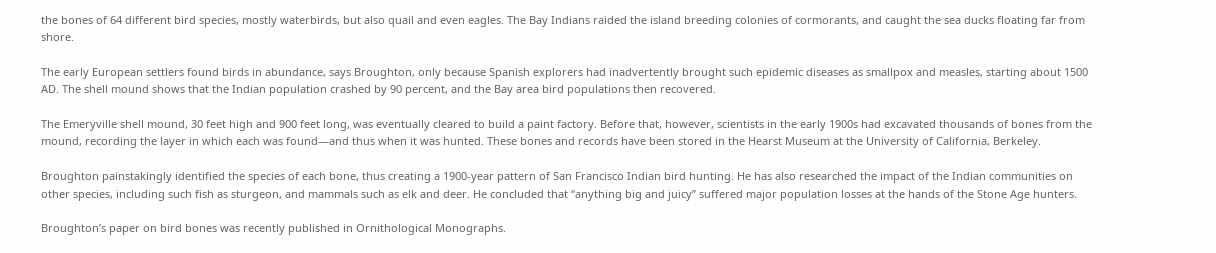the bones of 64 different bird species, mostly waterbirds, but also quail and even eagles. The Bay Indians raided the island breeding colonies of cormorants, and caught the sea ducks floating far from shore.

The early European settlers found birds in abundance, says Broughton, only because Spanish explorers had inadvertently brought such epidemic diseases as smallpox and measles, starting about 1500 AD. The shell mound shows that the Indian population crashed by 90 percent, and the Bay area bird populations then recovered.

The Emeryville shell mound, 30 feet high and 900 feet long, was eventually cleared to build a paint factory. Before that, however, scientists in the early 1900s had excavated thousands of bones from the mound, recording the layer in which each was found—and thus when it was hunted. These bones and records have been stored in the Hearst Museum at the University of California, Berkeley.

Broughton painstakingly identified the species of each bone, thus creating a 1900-year pattern of San Francisco Indian bird hunting. He has also researched the impact of the Indian communities on other species, including such fish as sturgeon, and mammals such as elk and deer. He concluded that “anything big and juicy” suffered major population losses at the hands of the Stone Age hunters.

Broughton’s paper on bird bones was recently published in Ornithological Monographs.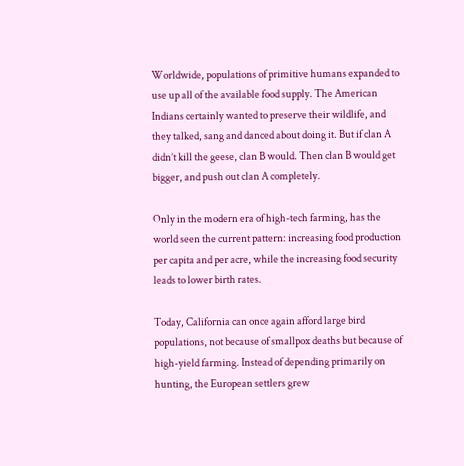Worldwide, populations of primitive humans expanded to use up all of the available food supply. The American Indians certainly wanted to preserve their wildlife, and they talked, sang and danced about doing it. But if clan A didn’t kill the geese, clan B would. Then clan B would get bigger, and push out clan A completely.

Only in the modern era of high-tech farming, has the world seen the current pattern: increasing food production per capita and per acre, while the increasing food security leads to lower birth rates.

Today, California can once again afford large bird populations, not because of smallpox deaths but because of high-yield farming. Instead of depending primarily on hunting, the European settlers grew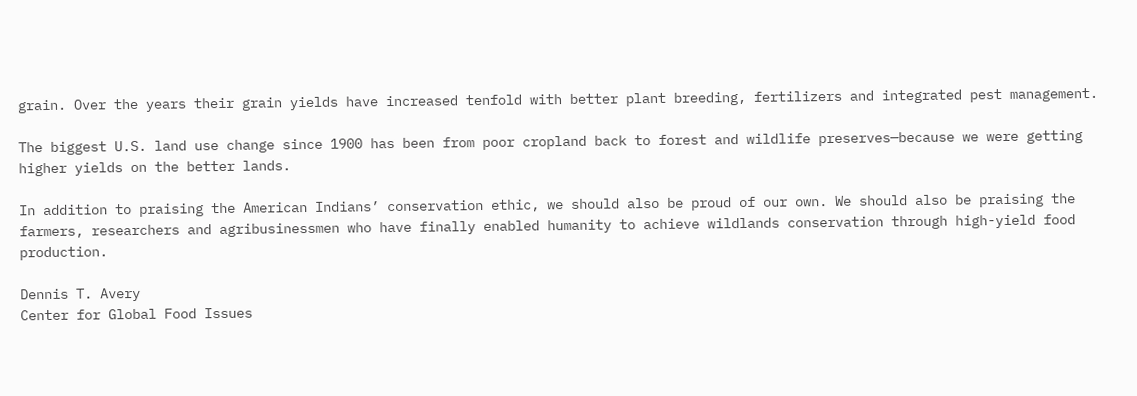grain. Over the years their grain yields have increased tenfold with better plant breeding, fertilizers and integrated pest management.

The biggest U.S. land use change since 1900 has been from poor cropland back to forest and wildlife preserves—because we were getting higher yields on the better lands.

In addition to praising the American Indians’ conservation ethic, we should also be proud of our own. We should also be praising the farmers, researchers and agribusinessmen who have finally enabled humanity to achieve wildlands conservation through high-yield food production.

Dennis T. Avery
Center for Global Food Issues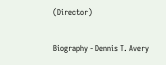(Director)

Biography - Dennis T. Avery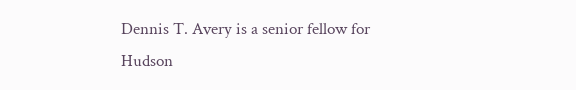Dennis T. Avery is a senior fellow for Hudson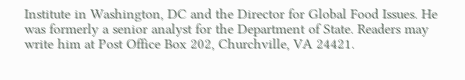Institute in Washington, DC and the Director for Global Food Issues. He was formerly a senior analyst for the Department of State. Readers may write him at Post Office Box 202, Churchville, VA 24421.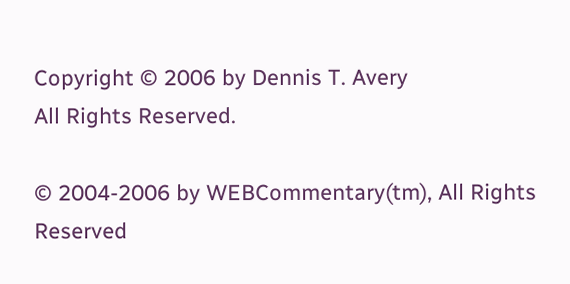Copyright © 2006 by Dennis T. Avery
All Rights Reserved.

© 2004-2006 by WEBCommentary(tm), All Rights Reserved